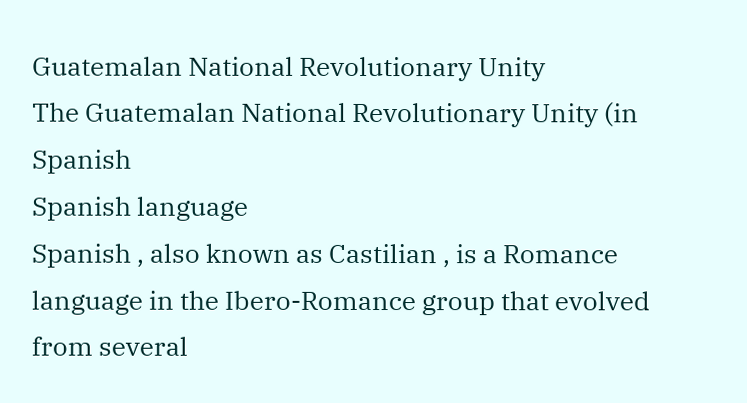Guatemalan National Revolutionary Unity
The Guatemalan National Revolutionary Unity (in Spanish
Spanish language
Spanish , also known as Castilian , is a Romance language in the Ibero-Romance group that evolved from several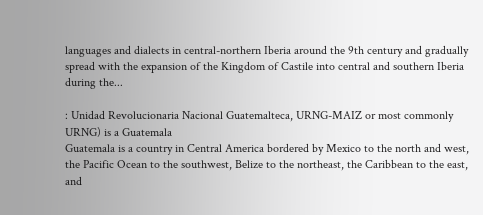languages and dialects in central-northern Iberia around the 9th century and gradually spread with the expansion of the Kingdom of Castile into central and southern Iberia during the...

: Unidad Revolucionaria Nacional Guatemalteca, URNG-MAIZ or most commonly URNG) is a Guatemala
Guatemala is a country in Central America bordered by Mexico to the north and west, the Pacific Ocean to the southwest, Belize to the northeast, the Caribbean to the east, and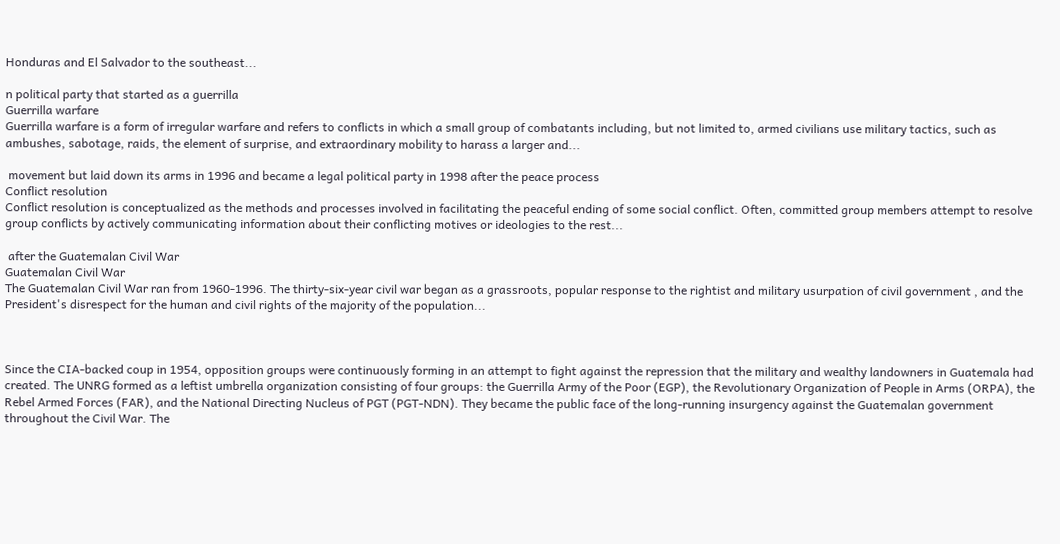Honduras and El Salvador to the southeast...

n political party that started as a guerrilla
Guerrilla warfare
Guerrilla warfare is a form of irregular warfare and refers to conflicts in which a small group of combatants including, but not limited to, armed civilians use military tactics, such as ambushes, sabotage, raids, the element of surprise, and extraordinary mobility to harass a larger and...

 movement but laid down its arms in 1996 and became a legal political party in 1998 after the peace process
Conflict resolution
Conflict resolution is conceptualized as the methods and processes involved in facilitating the peaceful ending of some social conflict. Often, committed group members attempt to resolve group conflicts by actively communicating information about their conflicting motives or ideologies to the rest...

 after the Guatemalan Civil War
Guatemalan Civil War
The Guatemalan Civil War ran from 1960-1996. The thirty-six-year civil war began as a grassroots, popular response to the rightist and military usurpation of civil government , and the President's disrespect for the human and civil rights of the majority of the population...



Since the CIA-backed coup in 1954, opposition groups were continuously forming in an attempt to fight against the repression that the military and wealthy landowners in Guatemala had created. The UNRG formed as a leftist umbrella organization consisting of four groups: the Guerrilla Army of the Poor (EGP), the Revolutionary Organization of People in Arms (ORPA), the Rebel Armed Forces (FAR), and the National Directing Nucleus of PGT (PGT-NDN). They became the public face of the long-running insurgency against the Guatemalan government throughout the Civil War. The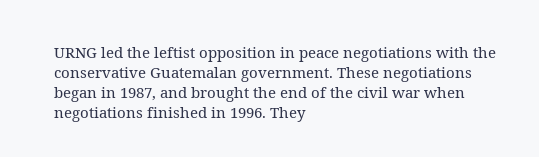URNG led the leftist opposition in peace negotiations with the conservative Guatemalan government. These negotiations began in 1987, and brought the end of the civil war when negotiations finished in 1996. They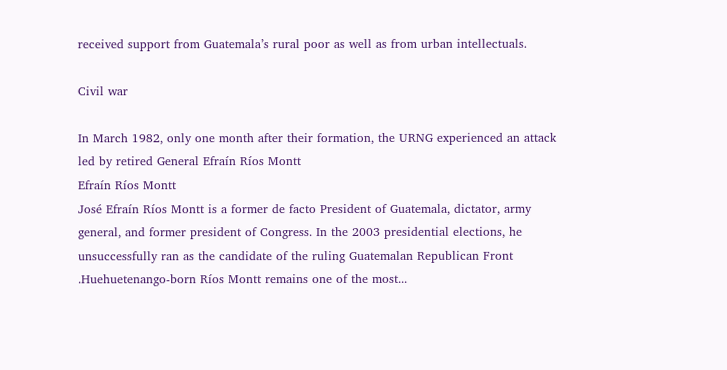received support from Guatemala’s rural poor as well as from urban intellectuals.

Civil war

In March 1982, only one month after their formation, the URNG experienced an attack led by retired General Efraín Ríos Montt
Efraín Ríos Montt
José Efraín Ríos Montt is a former de facto President of Guatemala, dictator, army general, and former president of Congress. In the 2003 presidential elections, he unsuccessfully ran as the candidate of the ruling Guatemalan Republican Front .Huehuetenango-born Ríos Montt remains one of the most...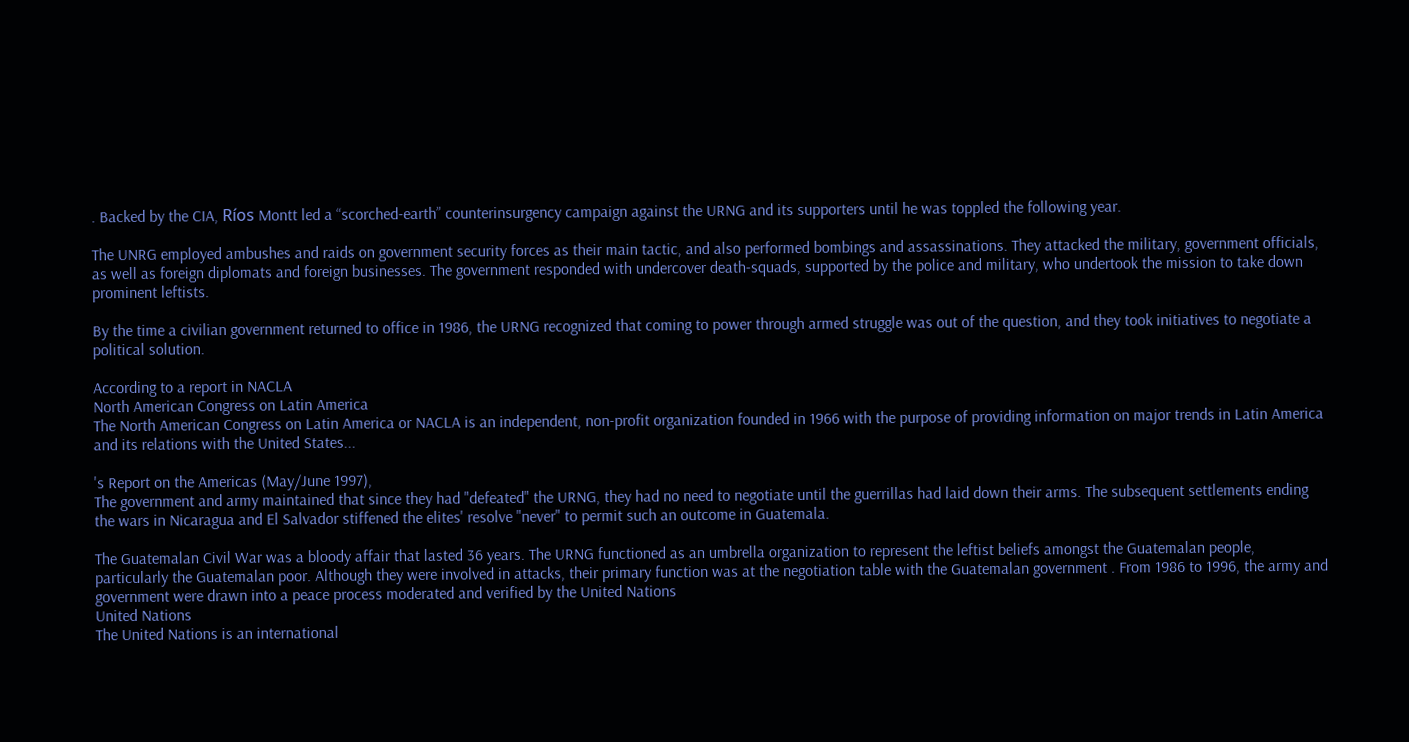. Backed by the CIA, Ríos Montt led a “scorched-earth” counterinsurgency campaign against the URNG and its supporters until he was toppled the following year.

The UNRG employed ambushes and raids on government security forces as their main tactic, and also performed bombings and assassinations. They attacked the military, government officials, as well as foreign diplomats and foreign businesses. The government responded with undercover death-squads, supported by the police and military, who undertook the mission to take down prominent leftists.

By the time a civilian government returned to office in 1986, the URNG recognized that coming to power through armed struggle was out of the question, and they took initiatives to negotiate a political solution.

According to a report in NACLA
North American Congress on Latin America
The North American Congress on Latin America or NACLA is an independent, non-profit organization founded in 1966 with the purpose of providing information on major trends in Latin America and its relations with the United States...

's Report on the Americas (May/June 1997),
The government and army maintained that since they had "defeated" the URNG, they had no need to negotiate until the guerrillas had laid down their arms. The subsequent settlements ending the wars in Nicaragua and El Salvador stiffened the elites' resolve "never" to permit such an outcome in Guatemala.

The Guatemalan Civil War was a bloody affair that lasted 36 years. The URNG functioned as an umbrella organization to represent the leftist beliefs amongst the Guatemalan people, particularly the Guatemalan poor. Although they were involved in attacks, their primary function was at the negotiation table with the Guatemalan government . From 1986 to 1996, the army and government were drawn into a peace process moderated and verified by the United Nations
United Nations
The United Nations is an international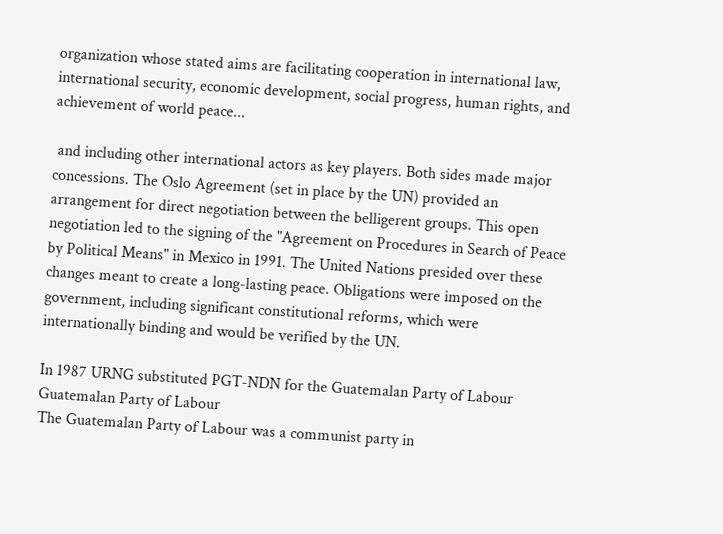organization whose stated aims are facilitating cooperation in international law, international security, economic development, social progress, human rights, and achievement of world peace...

 and including other international actors as key players. Both sides made major concessions. The Oslo Agreement (set in place by the UN) provided an arrangement for direct negotiation between the belligerent groups. This open negotiation led to the signing of the "Agreement on Procedures in Search of Peace by Political Means" in Mexico in 1991. The United Nations presided over these changes meant to create a long-lasting peace. Obligations were imposed on the government, including significant constitutional reforms, which were internationally binding and would be verified by the UN.

In 1987 URNG substituted PGT-NDN for the Guatemalan Party of Labour
Guatemalan Party of Labour
The Guatemalan Party of Labour was a communist party in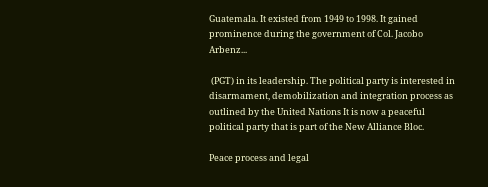Guatemala. It existed from 1949 to 1998. It gained prominence during the government of Col. Jacobo Arbenz...

 (PGT) in its leadership. The political party is interested in disarmament, demobilization and integration process as outlined by the United Nations It is now a peaceful political party that is part of the New Alliance Bloc.

Peace process and legal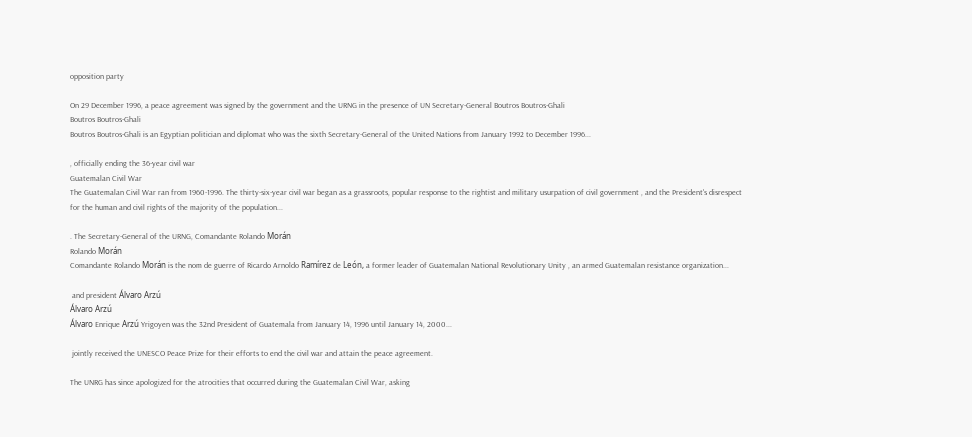opposition party

On 29 December 1996, a peace agreement was signed by the government and the URNG in the presence of UN Secretary-General Boutros Boutros-Ghali
Boutros Boutros-Ghali
Boutros Boutros-Ghali is an Egyptian politician and diplomat who was the sixth Secretary-General of the United Nations from January 1992 to December 1996...

, officially ending the 36-year civil war
Guatemalan Civil War
The Guatemalan Civil War ran from 1960-1996. The thirty-six-year civil war began as a grassroots, popular response to the rightist and military usurpation of civil government , and the President's disrespect for the human and civil rights of the majority of the population...

. The Secretary-General of the URNG, Comandante Rolando Morán
Rolando Morán
Comandante Rolando Morán is the nom de guerre of Ricardo Arnoldo Ramírez de León, a former leader of Guatemalan National Revolutionary Unity , an armed Guatemalan resistance organization...

 and president Álvaro Arzú
Álvaro Arzú
Álvaro Enrique Arzú Yrigoyen was the 32nd President of Guatemala from January 14, 1996 until January 14, 2000...

 jointly received the UNESCO Peace Prize for their efforts to end the civil war and attain the peace agreement.

The UNRG has since apologized for the atrocities that occurred during the Guatemalan Civil War, asking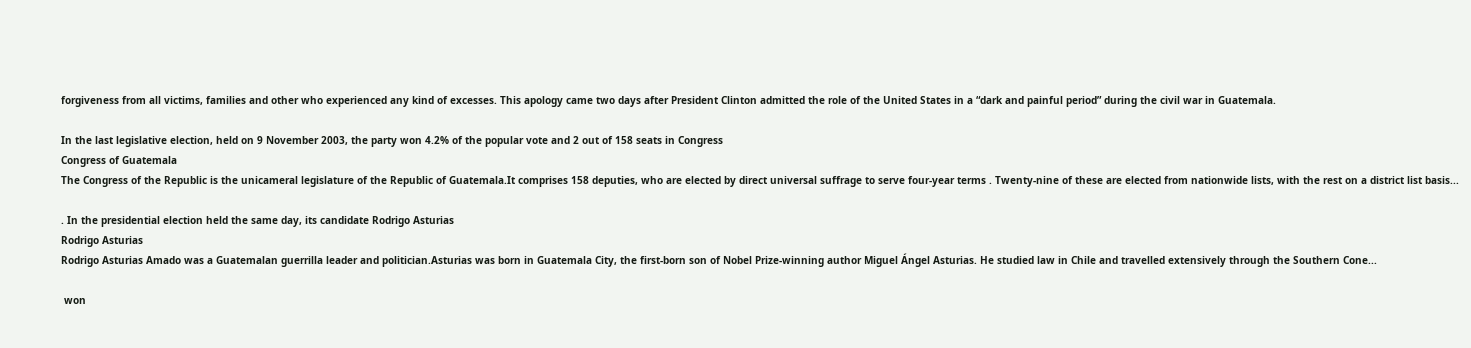forgiveness from all victims, families and other who experienced any kind of excesses. This apology came two days after President Clinton admitted the role of the United States in a “dark and painful period” during the civil war in Guatemala.

In the last legislative election, held on 9 November 2003, the party won 4.2% of the popular vote and 2 out of 158 seats in Congress
Congress of Guatemala
The Congress of the Republic is the unicameral legislature of the Republic of Guatemala.It comprises 158 deputies, who are elected by direct universal suffrage to serve four-year terms . Twenty-nine of these are elected from nationwide lists, with the rest on a district list basis...

. In the presidential election held the same day, its candidate Rodrigo Asturias
Rodrigo Asturias
Rodrigo Asturias Amado was a Guatemalan guerrilla leader and politician.Asturias was born in Guatemala City, the first-born son of Nobel Prize-winning author Miguel Ángel Asturias. He studied law in Chile and travelled extensively through the Southern Cone...

 won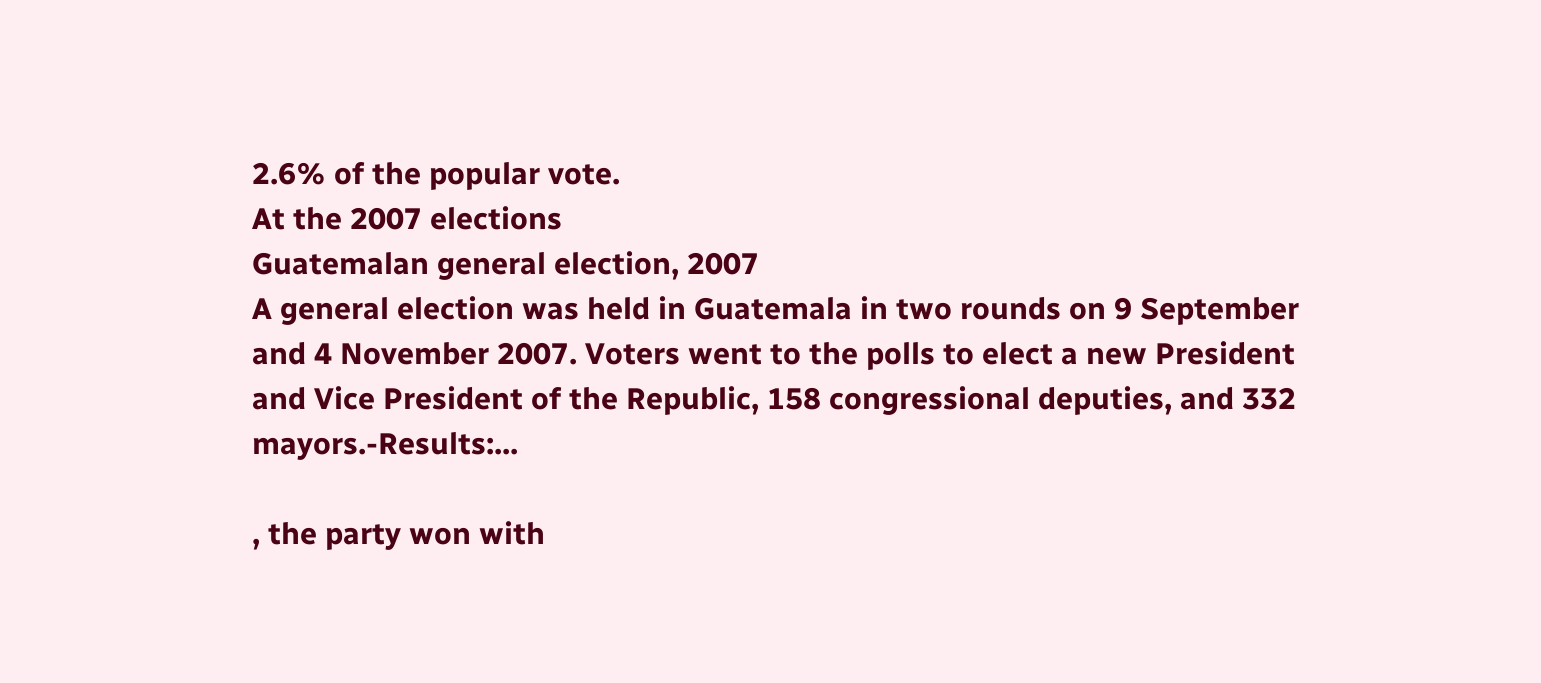2.6% of the popular vote.
At the 2007 elections
Guatemalan general election, 2007
A general election was held in Guatemala in two rounds on 9 September and 4 November 2007. Voters went to the polls to elect a new President and Vice President of the Republic, 158 congressional deputies, and 332 mayors.-Results:...

, the party won with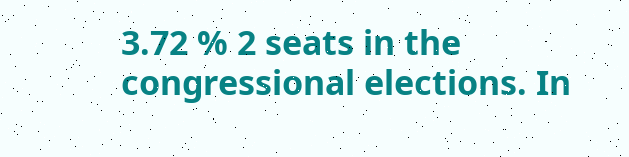3.72 % 2 seats in the congressional elections. In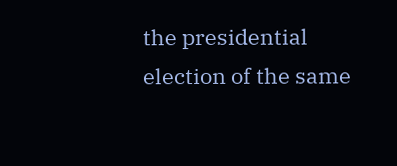the presidential election of the same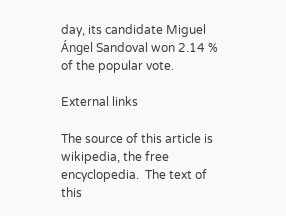day, its candidate Miguel Ángel Sandoval won 2.14 % of the popular vote.

External links

The source of this article is wikipedia, the free encyclopedia.  The text of this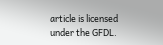article is licensed under the GFDL.